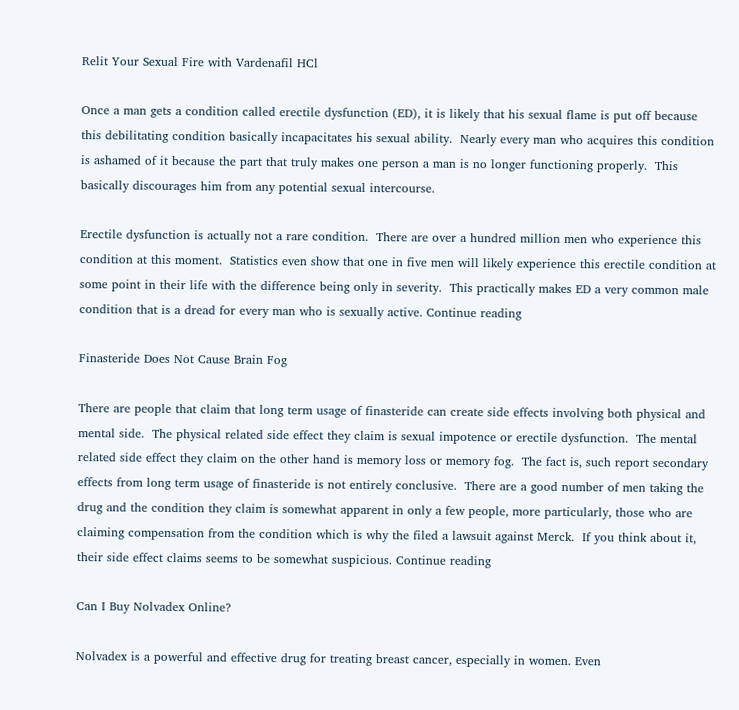Relit Your Sexual Fire with Vardenafil HCl

Once a man gets a condition called erectile dysfunction (ED), it is likely that his sexual flame is put off because this debilitating condition basically incapacitates his sexual ability.  Nearly every man who acquires this condition is ashamed of it because the part that truly makes one person a man is no longer functioning properly.  This basically discourages him from any potential sexual intercourse.

Erectile dysfunction is actually not a rare condition.  There are over a hundred million men who experience this condition at this moment.  Statistics even show that one in five men will likely experience this erectile condition at some point in their life with the difference being only in severity.  This practically makes ED a very common male condition that is a dread for every man who is sexually active. Continue reading

Finasteride Does Not Cause Brain Fog

There are people that claim that long term usage of finasteride can create side effects involving both physical and mental side.  The physical related side effect they claim is sexual impotence or erectile dysfunction.  The mental related side effect they claim on the other hand is memory loss or memory fog.  The fact is, such report secondary effects from long term usage of finasteride is not entirely conclusive.  There are a good number of men taking the drug and the condition they claim is somewhat apparent in only a few people, more particularly, those who are claiming compensation from the condition which is why the filed a lawsuit against Merck.  If you think about it, their side effect claims seems to be somewhat suspicious. Continue reading

Can I Buy Nolvadex Online?

Nolvadex is a powerful and effective drug for treating breast cancer, especially in women. Even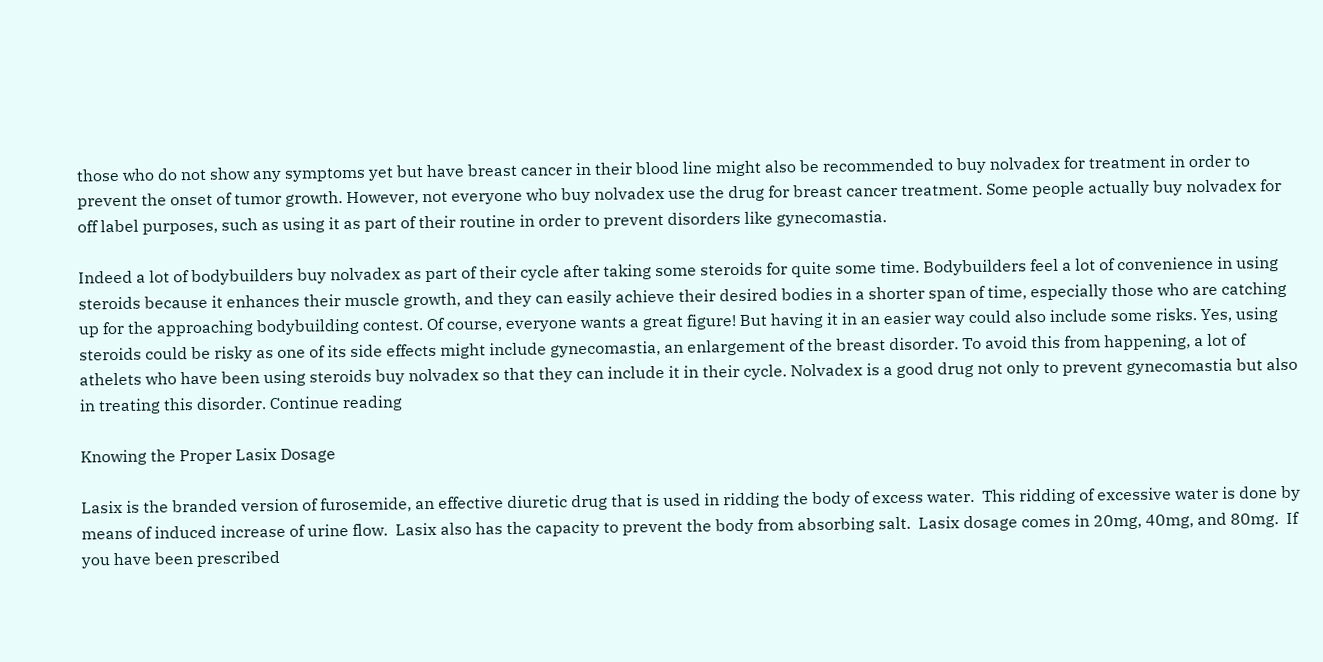those who do not show any symptoms yet but have breast cancer in their blood line might also be recommended to buy nolvadex for treatment in order to prevent the onset of tumor growth. However, not everyone who buy nolvadex use the drug for breast cancer treatment. Some people actually buy nolvadex for off label purposes, such as using it as part of their routine in order to prevent disorders like gynecomastia.

Indeed a lot of bodybuilders buy nolvadex as part of their cycle after taking some steroids for quite some time. Bodybuilders feel a lot of convenience in using steroids because it enhances their muscle growth, and they can easily achieve their desired bodies in a shorter span of time, especially those who are catching up for the approaching bodybuilding contest. Of course, everyone wants a great figure! But having it in an easier way could also include some risks. Yes, using steroids could be risky as one of its side effects might include gynecomastia, an enlargement of the breast disorder. To avoid this from happening, a lot of athelets who have been using steroids buy nolvadex so that they can include it in their cycle. Nolvadex is a good drug not only to prevent gynecomastia but also in treating this disorder. Continue reading

Knowing the Proper Lasix Dosage

Lasix is the branded version of furosemide, an effective diuretic drug that is used in ridding the body of excess water.  This ridding of excessive water is done by means of induced increase of urine flow.  Lasix also has the capacity to prevent the body from absorbing salt.  Lasix dosage comes in 20mg, 40mg, and 80mg.  If you have been prescribed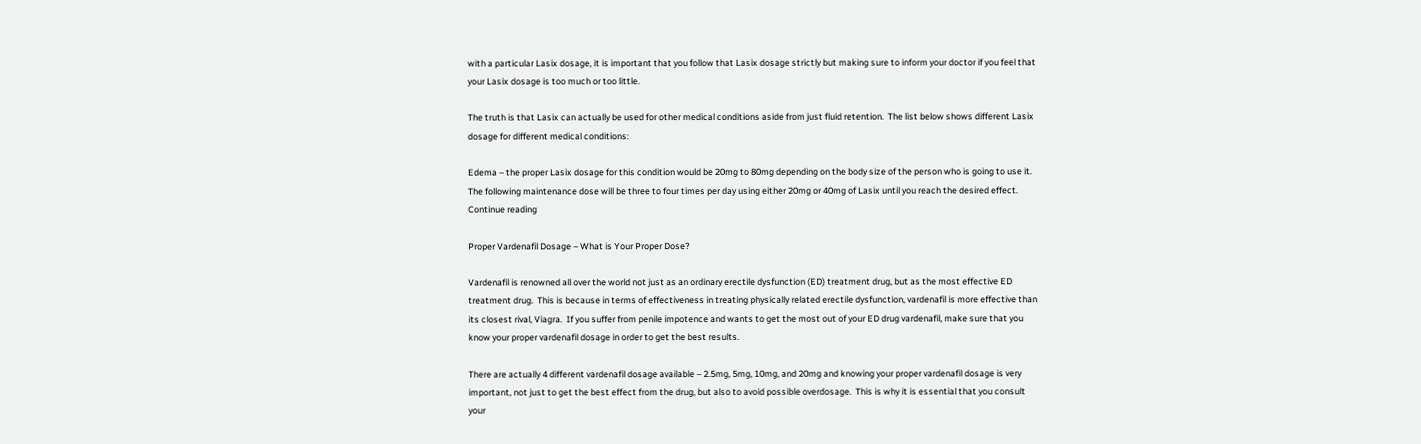with a particular Lasix dosage, it is important that you follow that Lasix dosage strictly but making sure to inform your doctor if you feel that your Lasix dosage is too much or too little.

The truth is that Lasix can actually be used for other medical conditions aside from just fluid retention.  The list below shows different Lasix dosage for different medical conditions:

Edema – the proper Lasix dosage for this condition would be 20mg to 80mg depending on the body size of the person who is going to use it.  The following maintenance dose will be three to four times per day using either 20mg or 40mg of Lasix until you reach the desired effect. Continue reading

Proper Vardenafil Dosage – What is Your Proper Dose?

Vardenafil is renowned all over the world not just as an ordinary erectile dysfunction (ED) treatment drug, but as the most effective ED treatment drug.  This is because in terms of effectiveness in treating physically related erectile dysfunction, vardenafil is more effective than its closest rival, Viagra.  If you suffer from penile impotence and wants to get the most out of your ED drug vardenafil, make sure that you know your proper vardenafil dosage in order to get the best results.

There are actually 4 different vardenafil dosage available – 2.5mg, 5mg, 10mg, and 20mg and knowing your proper vardenafil dosage is very important, not just to get the best effect from the drug, but also to avoid possible overdosage.  This is why it is essential that you consult your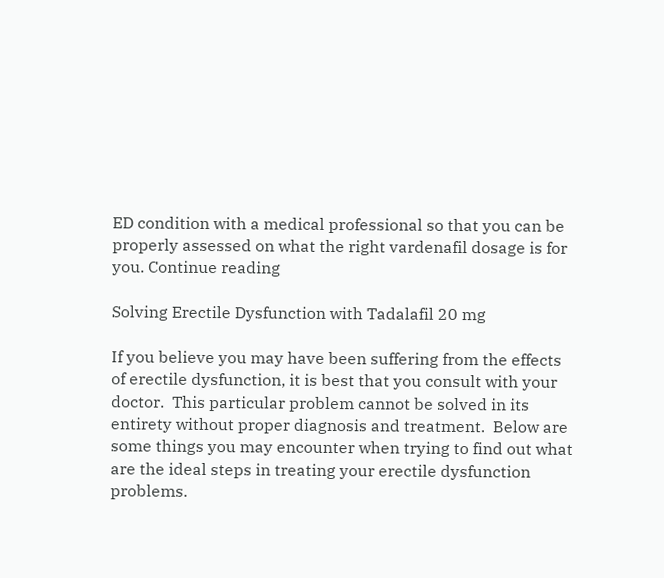ED condition with a medical professional so that you can be properly assessed on what the right vardenafil dosage is for you. Continue reading

Solving Erectile Dysfunction with Tadalafil 20 mg

If you believe you may have been suffering from the effects of erectile dysfunction, it is best that you consult with your doctor.  This particular problem cannot be solved in its entirety without proper diagnosis and treatment.  Below are some things you may encounter when trying to find out what are the ideal steps in treating your erectile dysfunction problems.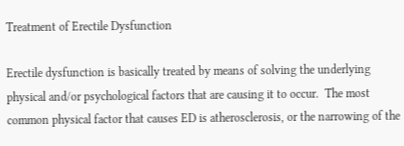Treatment of Erectile Dysfunction

Erectile dysfunction is basically treated by means of solving the underlying physical and/or psychological factors that are causing it to occur.  The most common physical factor that causes ED is atherosclerosis, or the narrowing of the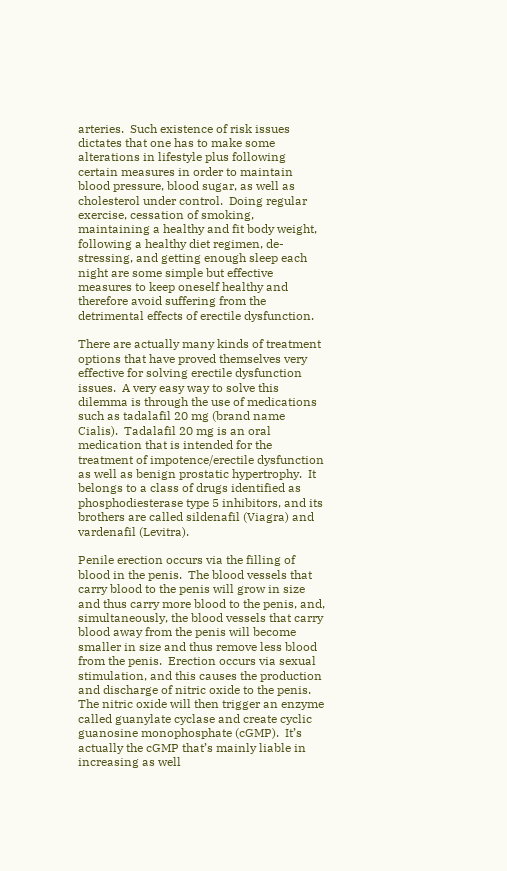arteries.  Such existence of risk issues dictates that one has to make some alterations in lifestyle plus following certain measures in order to maintain blood pressure, blood sugar, as well as cholesterol under control.  Doing regular exercise, cessation of smoking, maintaining a healthy and fit body weight, following a healthy diet regimen, de-stressing, and getting enough sleep each night are some simple but effective measures to keep oneself healthy and therefore avoid suffering from the detrimental effects of erectile dysfunction.

There are actually many kinds of treatment options that have proved themselves very effective for solving erectile dysfunction issues.  A very easy way to solve this dilemma is through the use of medications such as tadalafil 20 mg (brand name Cialis).  Tadalafil 20 mg is an oral medication that is intended for the treatment of impotence/erectile dysfunction as well as benign prostatic hypertrophy.  It belongs to a class of drugs identified as phosphodiesterase type 5 inhibitors, and its brothers are called sildenafil (Viagra) and vardenafil (Levitra).

Penile erection occurs via the filling of blood in the penis.  The blood vessels that carry blood to the penis will grow in size and thus carry more blood to the penis, and, simultaneously, the blood vessels that carry blood away from the penis will become smaller in size and thus remove less blood from the penis.  Erection occurs via sexual stimulation, and this causes the production and discharge of nitric oxide to the penis.  The nitric oxide will then trigger an enzyme called guanylate cyclase and create cyclic guanosine monophosphate (cGMP).  It’s actually the cGMP that’s mainly liable in increasing as well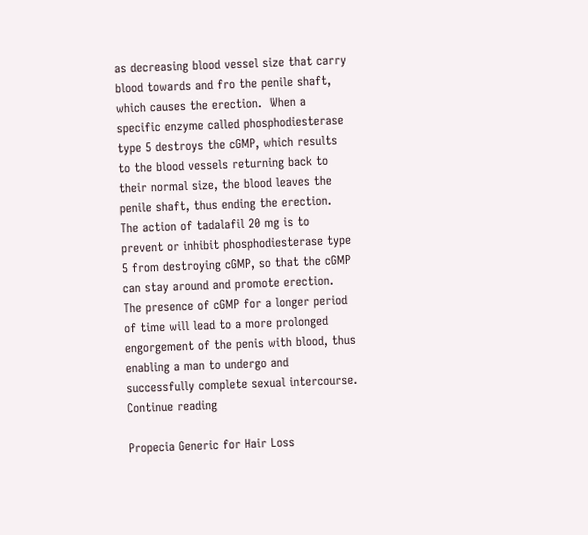as decreasing blood vessel size that carry blood towards and fro the penile shaft, which causes the erection.  When a specific enzyme called phosphodiesterase type 5 destroys the cGMP, which results to the blood vessels returning back to their normal size, the blood leaves the penile shaft, thus ending the erection.  The action of tadalafil 20 mg is to prevent or inhibit phosphodiesterase type 5 from destroying cGMP, so that the cGMP can stay around and promote erection.  The presence of cGMP for a longer period of time will lead to a more prolonged engorgement of the penis with blood, thus enabling a man to undergo and successfully complete sexual intercourse. Continue reading

Propecia Generic for Hair Loss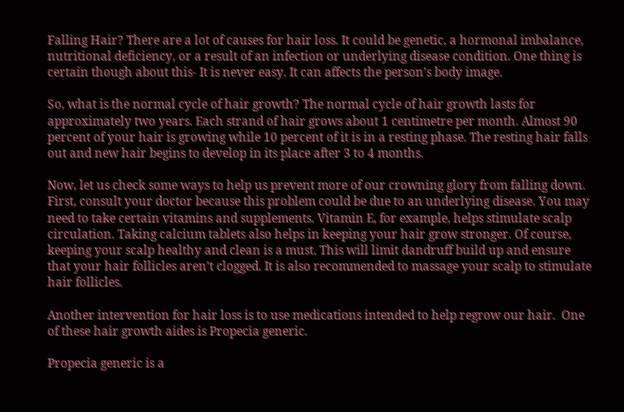Falling Hair? There are a lot of causes for hair loss. It could be genetic, a hormonal imbalance, nutritional deficiency, or a result of an infection or underlying disease condition. One thing is certain though about this- It is never easy. It can affects the person’s body image.

So, what is the normal cycle of hair growth? The normal cycle of hair growth lasts for approximately two years. Each strand of hair grows about 1 centimetre per month. Almost 90 percent of your hair is growing while 10 percent of it is in a resting phase. The resting hair falls out and new hair begins to develop in its place after 3 to 4 months.

Now, let us check some ways to help us prevent more of our crowning glory from falling down. First, consult your doctor because this problem could be due to an underlying disease. You may need to take certain vitamins and supplements. Vitamin E, for example, helps stimulate scalp circulation. Taking calcium tablets also helps in keeping your hair grow stronger. Of course, keeping your scalp healthy and clean is a must. This will limit dandruff build up and ensure that your hair follicles aren’t clogged. It is also recommended to massage your scalp to stimulate hair follicles.

Another intervention for hair loss is to use medications intended to help regrow our hair.  One of these hair growth aides is Propecia generic.

Propecia generic is a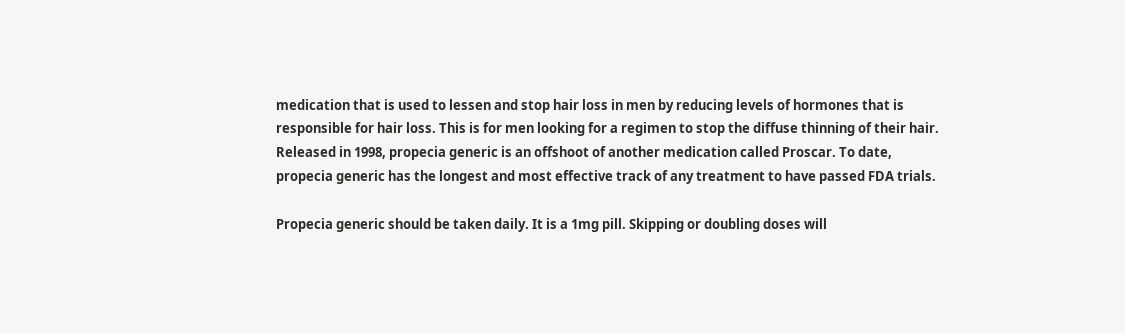medication that is used to lessen and stop hair loss in men by reducing levels of hormones that is responsible for hair loss. This is for men looking for a regimen to stop the diffuse thinning of their hair. Released in 1998, propecia generic is an offshoot of another medication called Proscar. To date, propecia generic has the longest and most effective track of any treatment to have passed FDA trials.

Propecia generic should be taken daily. It is a 1mg pill. Skipping or doubling doses will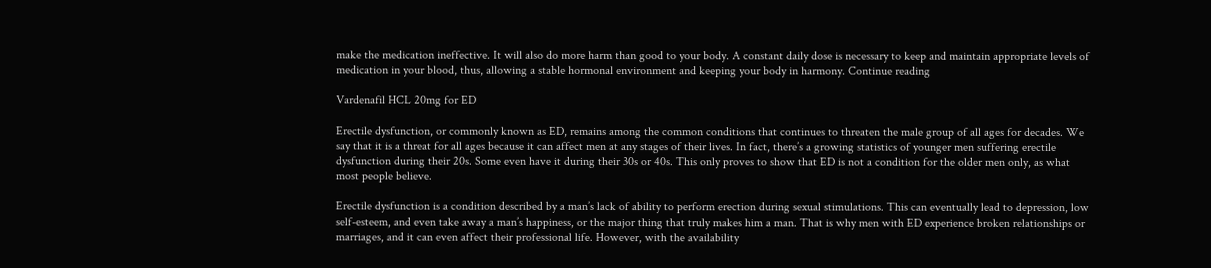make the medication ineffective. It will also do more harm than good to your body. A constant daily dose is necessary to keep and maintain appropriate levels of medication in your blood, thus, allowing a stable hormonal environment and keeping your body in harmony. Continue reading

Vardenafil HCL 20mg for ED

Erectile dysfunction, or commonly known as ED, remains among the common conditions that continues to threaten the male group of all ages for decades. We say that it is a threat for all ages because it can affect men at any stages of their lives. In fact, there’s a growing statistics of younger men suffering erectile dysfunction during their 20s. Some even have it during their 30s or 40s. This only proves to show that ED is not a condition for the older men only, as what most people believe.

Erectile dysfunction is a condition described by a man’s lack of ability to perform erection during sexual stimulations. This can eventually lead to depression, low self-esteem, and even take away a man’s happiness, or the major thing that truly makes him a man. That is why men with ED experience broken relationships or marriages, and it can even affect their professional life. However, with the availability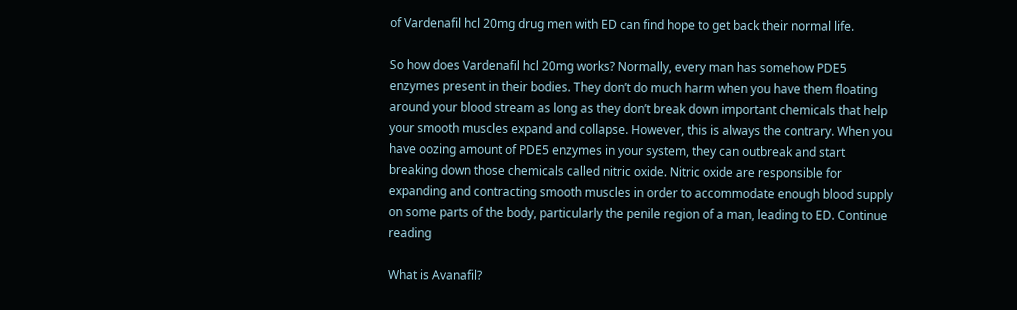of Vardenafil hcl 20mg drug men with ED can find hope to get back their normal life.

So how does Vardenafil hcl 20mg works? Normally, every man has somehow PDE5 enzymes present in their bodies. They don’t do much harm when you have them floating around your blood stream as long as they don’t break down important chemicals that help your smooth muscles expand and collapse. However, this is always the contrary. When you have oozing amount of PDE5 enzymes in your system, they can outbreak and start breaking down those chemicals called nitric oxide. Nitric oxide are responsible for expanding and contracting smooth muscles in order to accommodate enough blood supply on some parts of the body, particularly the penile region of a man, leading to ED. Continue reading

What is Avanafil?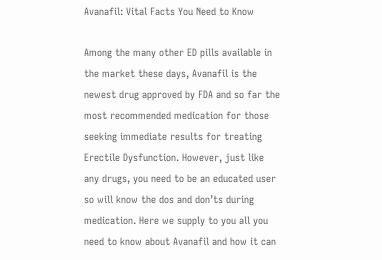Avanafil: Vital Facts You Need to Know

Among the many other ED pills available in the market these days, Avanafil is the newest drug approved by FDA and so far the most recommended medication for those seeking immediate results for treating Erectile Dysfunction. However, just like any drugs, you need to be an educated user so will know the dos and don’ts during medication. Here we supply to you all you need to know about Avanafil and how it can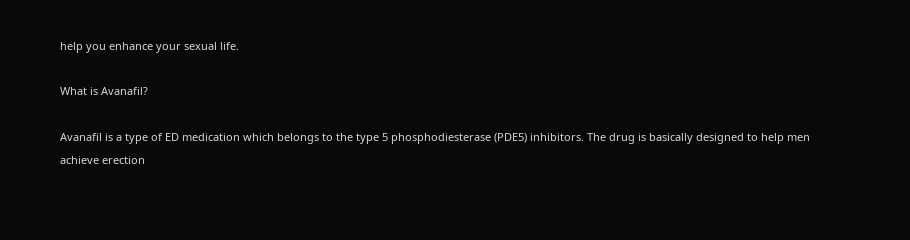help you enhance your sexual life.

What is Avanafil?

Avanafil is a type of ED medication which belongs to the type 5 phosphodiesterase (PDE5) inhibitors. The drug is basically designed to help men achieve erection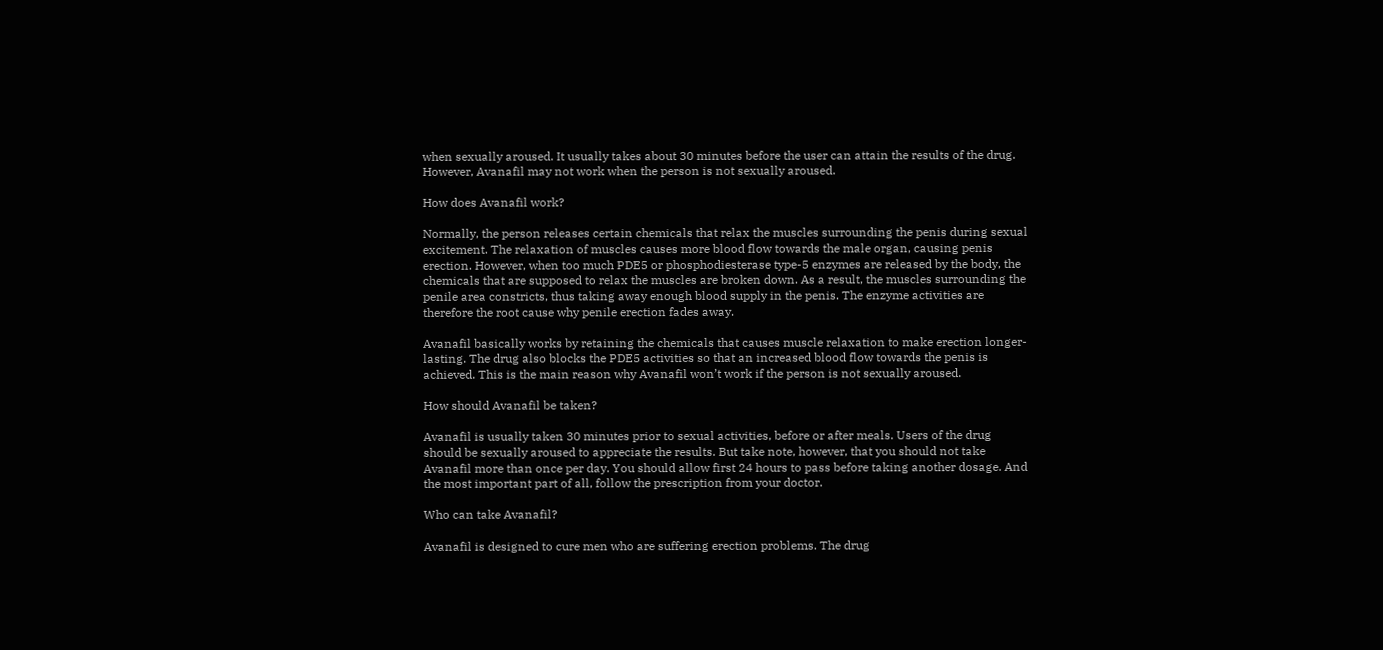when sexually aroused. It usually takes about 30 minutes before the user can attain the results of the drug. However, Avanafil may not work when the person is not sexually aroused.

How does Avanafil work?

Normally, the person releases certain chemicals that relax the muscles surrounding the penis during sexual excitement. The relaxation of muscles causes more blood flow towards the male organ, causing penis erection. However, when too much PDE5 or phosphodiesterase type-5 enzymes are released by the body, the chemicals that are supposed to relax the muscles are broken down. As a result, the muscles surrounding the penile area constricts, thus taking away enough blood supply in the penis. The enzyme activities are therefore the root cause why penile erection fades away.

Avanafil basically works by retaining the chemicals that causes muscle relaxation to make erection longer-lasting. The drug also blocks the PDE5 activities so that an increased blood flow towards the penis is achieved. This is the main reason why Avanafil won’t work if the person is not sexually aroused.

How should Avanafil be taken?

Avanafil is usually taken 30 minutes prior to sexual activities, before or after meals. Users of the drug should be sexually aroused to appreciate the results. But take note, however, that you should not take Avanafil more than once per day. You should allow first 24 hours to pass before taking another dosage. And the most important part of all, follow the prescription from your doctor.

Who can take Avanafil?

Avanafil is designed to cure men who are suffering erection problems. The drug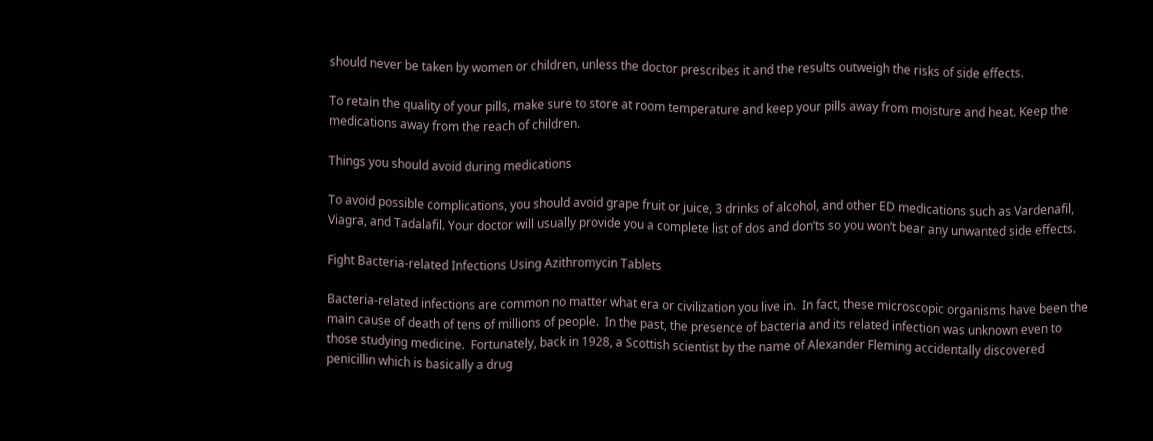should never be taken by women or children, unless the doctor prescribes it and the results outweigh the risks of side effects.

To retain the quality of your pills, make sure to store at room temperature and keep your pills away from moisture and heat. Keep the medications away from the reach of children.

Things you should avoid during medications

To avoid possible complications, you should avoid grape fruit or juice, 3 drinks of alcohol, and other ED medications such as Vardenafil, Viagra, and Tadalafil. Your doctor will usually provide you a complete list of dos and don’ts so you won’t bear any unwanted side effects.

Fight Bacteria-related Infections Using Azithromycin Tablets

Bacteria-related infections are common no matter what era or civilization you live in.  In fact, these microscopic organisms have been the main cause of death of tens of millions of people.  In the past, the presence of bacteria and its related infection was unknown even to those studying medicine.  Fortunately, back in 1928, a Scottish scientist by the name of Alexander Fleming accidentally discovered penicillin which is basically a drug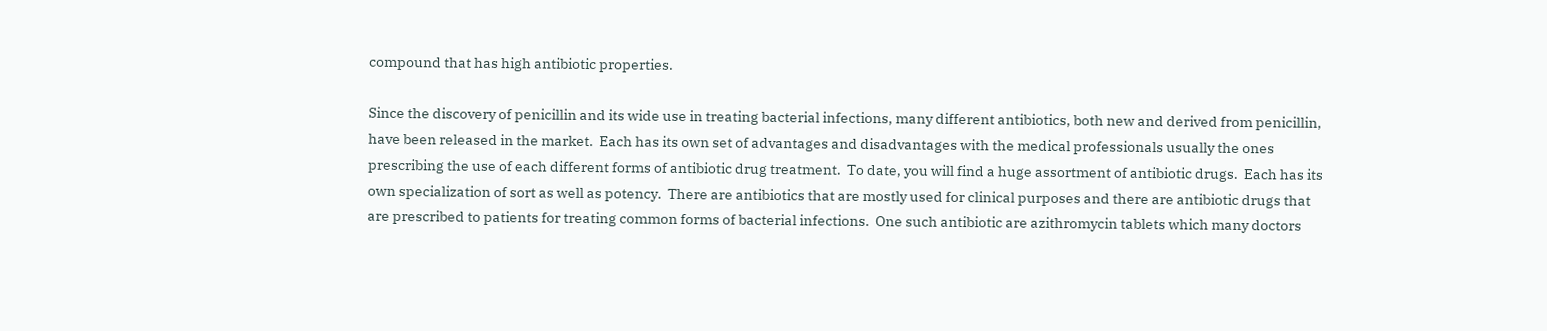compound that has high antibiotic properties.

Since the discovery of penicillin and its wide use in treating bacterial infections, many different antibiotics, both new and derived from penicillin, have been released in the market.  Each has its own set of advantages and disadvantages with the medical professionals usually the ones prescribing the use of each different forms of antibiotic drug treatment.  To date, you will find a huge assortment of antibiotic drugs.  Each has its own specialization of sort as well as potency.  There are antibiotics that are mostly used for clinical purposes and there are antibiotic drugs that are prescribed to patients for treating common forms of bacterial infections.  One such antibiotic are azithromycin tablets which many doctors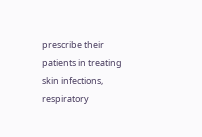prescribe their patients in treating skin infections, respiratory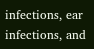infections, ear infections, and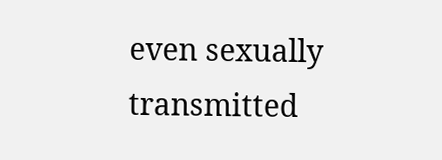even sexually transmitted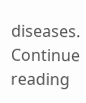diseases. Continue reading